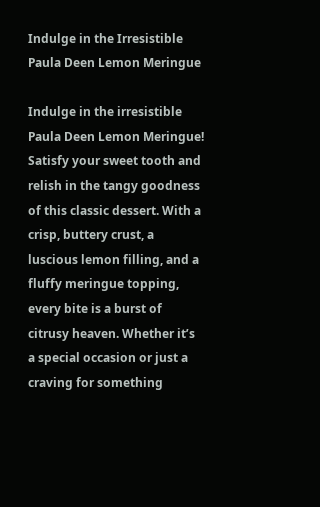Indulge in the Irresistible Paula Deen Lemon Meringue

Indulge in the irresistible Paula Deen Lemon Meringue! Satisfy your sweet tooth and relish in the tangy goodness of this classic dessert. With a crisp, buttery crust, a luscious lemon filling, and a fluffy meringue topping, every bite is a burst of citrusy heaven. Whether it’s a special occasion or just a craving for something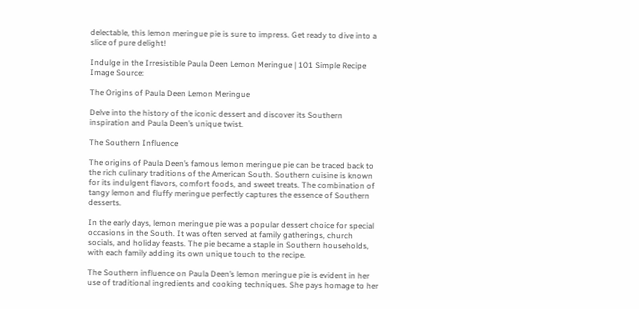delectable, this lemon meringue pie is sure to impress. Get ready to dive into a slice of pure delight!

Indulge in the Irresistible Paula Deen Lemon Meringue | 101 Simple Recipe
Image Source:

The Origins of Paula Deen Lemon Meringue

Delve into the history of the iconic dessert and discover its Southern inspiration and Paula Deen’s unique twist.

The Southern Influence

The origins of Paula Deen’s famous lemon meringue pie can be traced back to the rich culinary traditions of the American South. Southern cuisine is known for its indulgent flavors, comfort foods, and sweet treats. The combination of tangy lemon and fluffy meringue perfectly captures the essence of Southern desserts.

In the early days, lemon meringue pie was a popular dessert choice for special occasions in the South. It was often served at family gatherings, church socials, and holiday feasts. The pie became a staple in Southern households, with each family adding its own unique touch to the recipe.

The Southern influence on Paula Deen’s lemon meringue pie is evident in her use of traditional ingredients and cooking techniques. She pays homage to her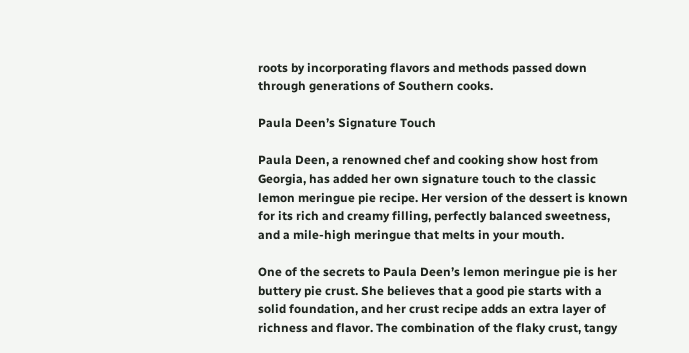roots by incorporating flavors and methods passed down through generations of Southern cooks.

Paula Deen’s Signature Touch

Paula Deen, a renowned chef and cooking show host from Georgia, has added her own signature touch to the classic lemon meringue pie recipe. Her version of the dessert is known for its rich and creamy filling, perfectly balanced sweetness, and a mile-high meringue that melts in your mouth.

One of the secrets to Paula Deen’s lemon meringue pie is her buttery pie crust. She believes that a good pie starts with a solid foundation, and her crust recipe adds an extra layer of richness and flavor. The combination of the flaky crust, tangy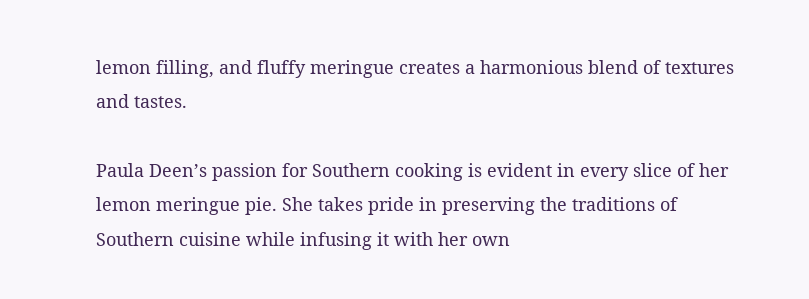lemon filling, and fluffy meringue creates a harmonious blend of textures and tastes.

Paula Deen’s passion for Southern cooking is evident in every slice of her lemon meringue pie. She takes pride in preserving the traditions of Southern cuisine while infusing it with her own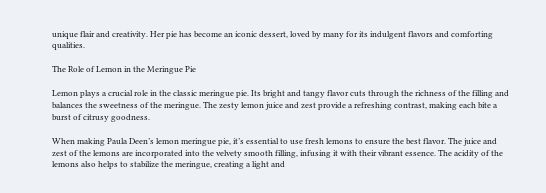unique flair and creativity. Her pie has become an iconic dessert, loved by many for its indulgent flavors and comforting qualities.

The Role of Lemon in the Meringue Pie

Lemon plays a crucial role in the classic meringue pie. Its bright and tangy flavor cuts through the richness of the filling and balances the sweetness of the meringue. The zesty lemon juice and zest provide a refreshing contrast, making each bite a burst of citrusy goodness.

When making Paula Deen’s lemon meringue pie, it’s essential to use fresh lemons to ensure the best flavor. The juice and zest of the lemons are incorporated into the velvety smooth filling, infusing it with their vibrant essence. The acidity of the lemons also helps to stabilize the meringue, creating a light and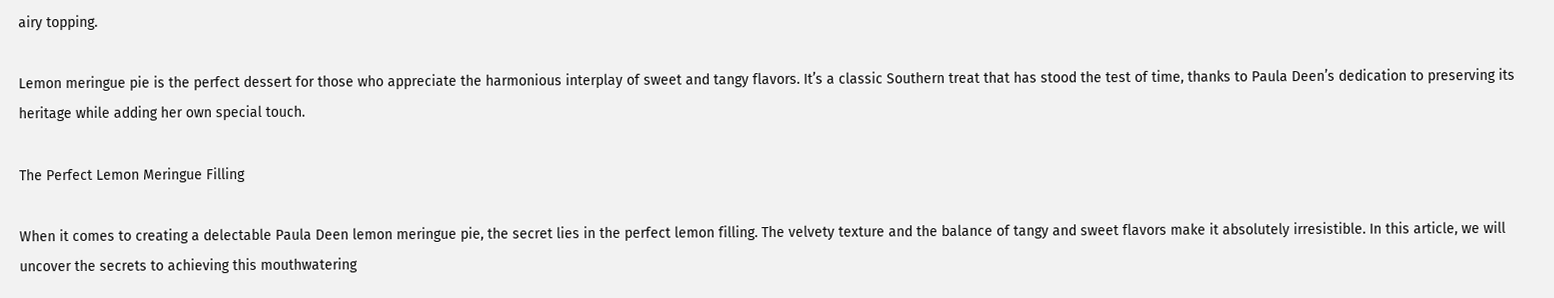airy topping.

Lemon meringue pie is the perfect dessert for those who appreciate the harmonious interplay of sweet and tangy flavors. It’s a classic Southern treat that has stood the test of time, thanks to Paula Deen’s dedication to preserving its heritage while adding her own special touch.

The Perfect Lemon Meringue Filling

When it comes to creating a delectable Paula Deen lemon meringue pie, the secret lies in the perfect lemon filling. The velvety texture and the balance of tangy and sweet flavors make it absolutely irresistible. In this article, we will uncover the secrets to achieving this mouthwatering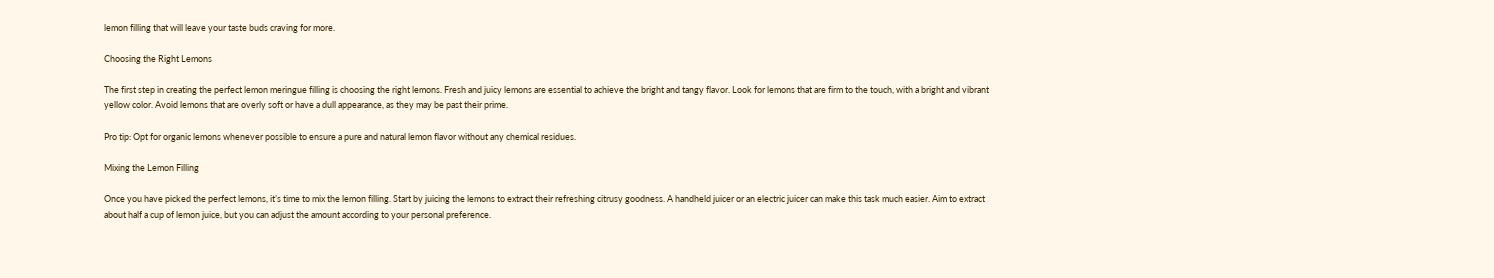lemon filling that will leave your taste buds craving for more.

Choosing the Right Lemons

The first step in creating the perfect lemon meringue filling is choosing the right lemons. Fresh and juicy lemons are essential to achieve the bright and tangy flavor. Look for lemons that are firm to the touch, with a bright and vibrant yellow color. Avoid lemons that are overly soft or have a dull appearance, as they may be past their prime.

Pro tip: Opt for organic lemons whenever possible to ensure a pure and natural lemon flavor without any chemical residues.

Mixing the Lemon Filling

Once you have picked the perfect lemons, it’s time to mix the lemon filling. Start by juicing the lemons to extract their refreshing citrusy goodness. A handheld juicer or an electric juicer can make this task much easier. Aim to extract about half a cup of lemon juice, but you can adjust the amount according to your personal preference.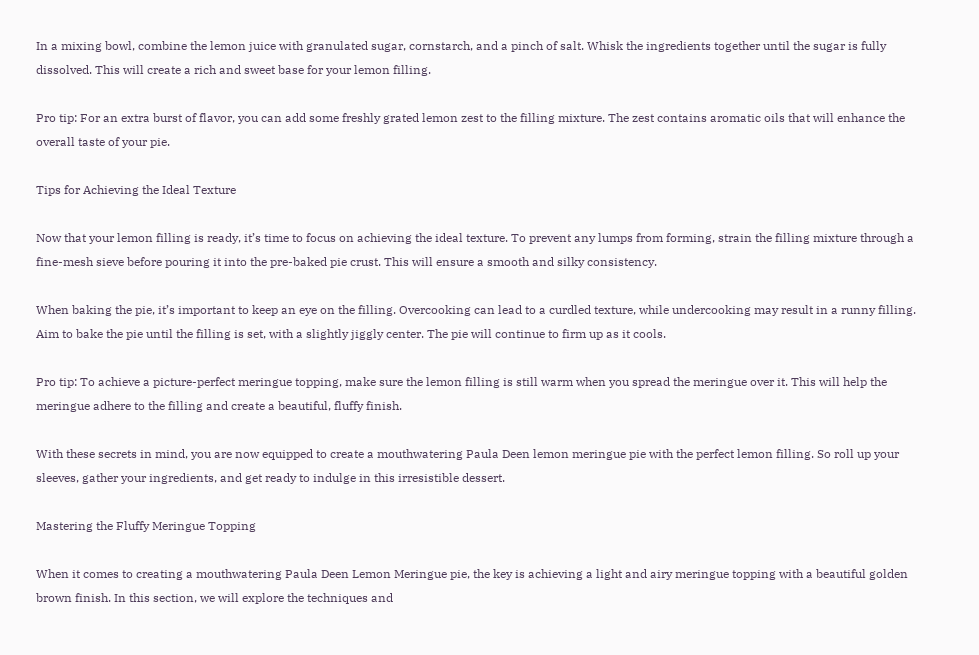In a mixing bowl, combine the lemon juice with granulated sugar, cornstarch, and a pinch of salt. Whisk the ingredients together until the sugar is fully dissolved. This will create a rich and sweet base for your lemon filling.

Pro tip: For an extra burst of flavor, you can add some freshly grated lemon zest to the filling mixture. The zest contains aromatic oils that will enhance the overall taste of your pie.

Tips for Achieving the Ideal Texture

Now that your lemon filling is ready, it’s time to focus on achieving the ideal texture. To prevent any lumps from forming, strain the filling mixture through a fine-mesh sieve before pouring it into the pre-baked pie crust. This will ensure a smooth and silky consistency.

When baking the pie, it’s important to keep an eye on the filling. Overcooking can lead to a curdled texture, while undercooking may result in a runny filling. Aim to bake the pie until the filling is set, with a slightly jiggly center. The pie will continue to firm up as it cools.

Pro tip: To achieve a picture-perfect meringue topping, make sure the lemon filling is still warm when you spread the meringue over it. This will help the meringue adhere to the filling and create a beautiful, fluffy finish.

With these secrets in mind, you are now equipped to create a mouthwatering Paula Deen lemon meringue pie with the perfect lemon filling. So roll up your sleeves, gather your ingredients, and get ready to indulge in this irresistible dessert.

Mastering the Fluffy Meringue Topping

When it comes to creating a mouthwatering Paula Deen Lemon Meringue pie, the key is achieving a light and airy meringue topping with a beautiful golden brown finish. In this section, we will explore the techniques and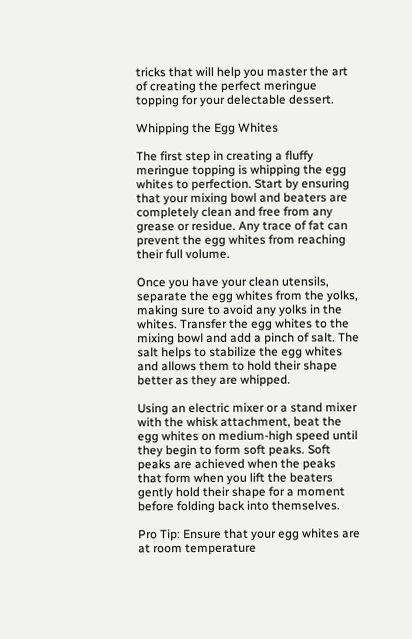tricks that will help you master the art of creating the perfect meringue topping for your delectable dessert.

Whipping the Egg Whites

The first step in creating a fluffy meringue topping is whipping the egg whites to perfection. Start by ensuring that your mixing bowl and beaters are completely clean and free from any grease or residue. Any trace of fat can prevent the egg whites from reaching their full volume.

Once you have your clean utensils, separate the egg whites from the yolks, making sure to avoid any yolks in the whites. Transfer the egg whites to the mixing bowl and add a pinch of salt. The salt helps to stabilize the egg whites and allows them to hold their shape better as they are whipped.

Using an electric mixer or a stand mixer with the whisk attachment, beat the egg whites on medium-high speed until they begin to form soft peaks. Soft peaks are achieved when the peaks that form when you lift the beaters gently hold their shape for a moment before folding back into themselves.

Pro Tip: Ensure that your egg whites are at room temperature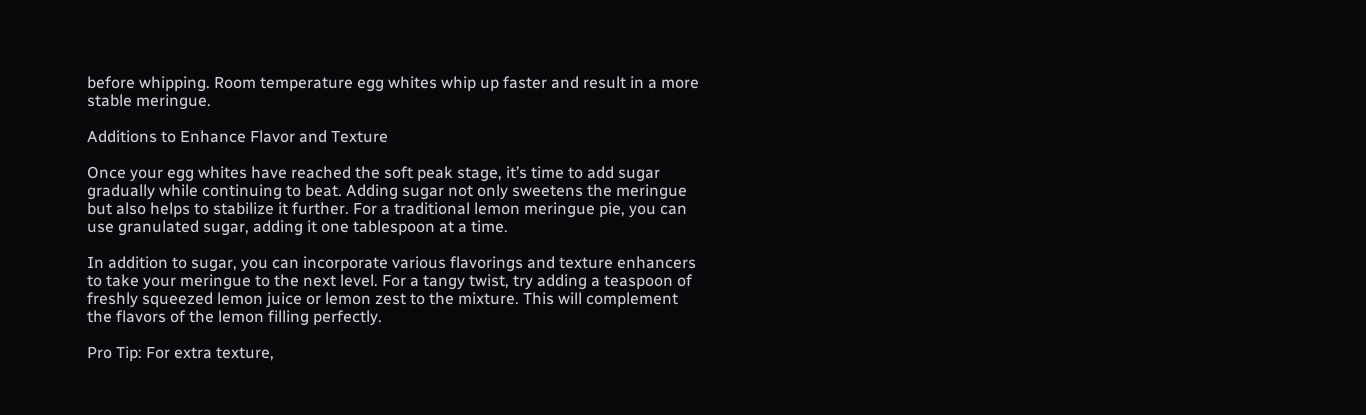before whipping. Room temperature egg whites whip up faster and result in a more stable meringue.

Additions to Enhance Flavor and Texture

Once your egg whites have reached the soft peak stage, it’s time to add sugar gradually while continuing to beat. Adding sugar not only sweetens the meringue but also helps to stabilize it further. For a traditional lemon meringue pie, you can use granulated sugar, adding it one tablespoon at a time.

In addition to sugar, you can incorporate various flavorings and texture enhancers to take your meringue to the next level. For a tangy twist, try adding a teaspoon of freshly squeezed lemon juice or lemon zest to the mixture. This will complement the flavors of the lemon filling perfectly.

Pro Tip: For extra texture,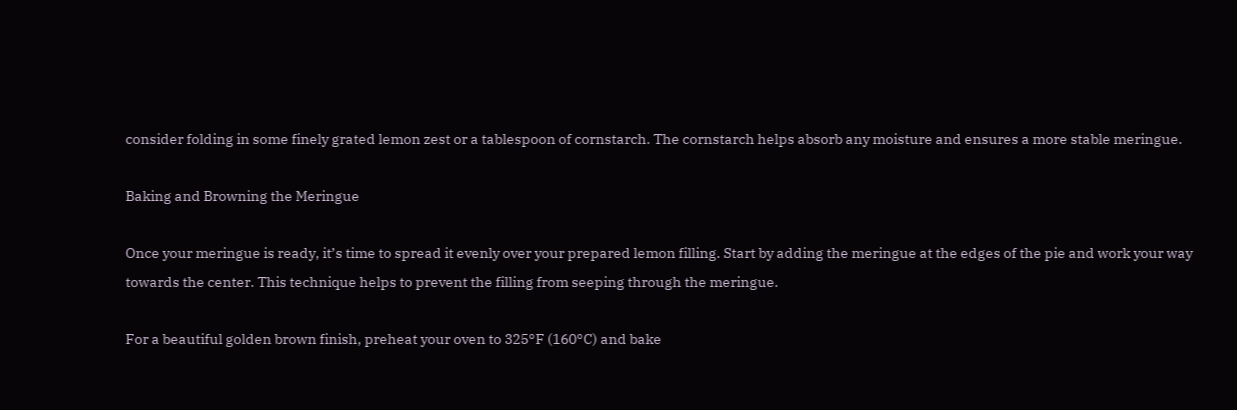consider folding in some finely grated lemon zest or a tablespoon of cornstarch. The cornstarch helps absorb any moisture and ensures a more stable meringue.

Baking and Browning the Meringue

Once your meringue is ready, it’s time to spread it evenly over your prepared lemon filling. Start by adding the meringue at the edges of the pie and work your way towards the center. This technique helps to prevent the filling from seeping through the meringue.

For a beautiful golden brown finish, preheat your oven to 325°F (160°C) and bake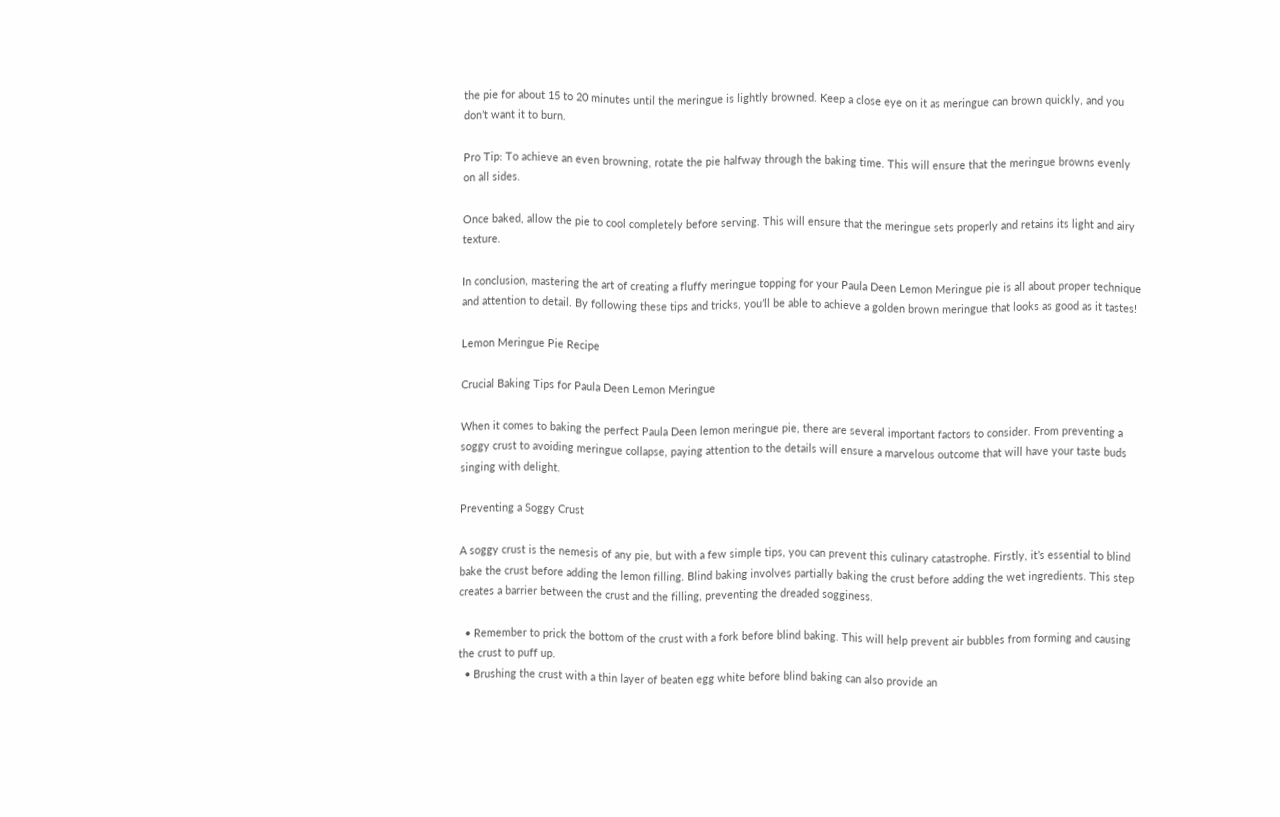the pie for about 15 to 20 minutes until the meringue is lightly browned. Keep a close eye on it as meringue can brown quickly, and you don’t want it to burn.

Pro Tip: To achieve an even browning, rotate the pie halfway through the baking time. This will ensure that the meringue browns evenly on all sides.

Once baked, allow the pie to cool completely before serving. This will ensure that the meringue sets properly and retains its light and airy texture.

In conclusion, mastering the art of creating a fluffy meringue topping for your Paula Deen Lemon Meringue pie is all about proper technique and attention to detail. By following these tips and tricks, you’ll be able to achieve a golden brown meringue that looks as good as it tastes!

Lemon Meringue Pie Recipe

Crucial Baking Tips for Paula Deen Lemon Meringue

When it comes to baking the perfect Paula Deen lemon meringue pie, there are several important factors to consider. From preventing a soggy crust to avoiding meringue collapse, paying attention to the details will ensure a marvelous outcome that will have your taste buds singing with delight.

Preventing a Soggy Crust

A soggy crust is the nemesis of any pie, but with a few simple tips, you can prevent this culinary catastrophe. Firstly, it’s essential to blind bake the crust before adding the lemon filling. Blind baking involves partially baking the crust before adding the wet ingredients. This step creates a barrier between the crust and the filling, preventing the dreaded sogginess.

  • Remember to prick the bottom of the crust with a fork before blind baking. This will help prevent air bubbles from forming and causing the crust to puff up.
  • Brushing the crust with a thin layer of beaten egg white before blind baking can also provide an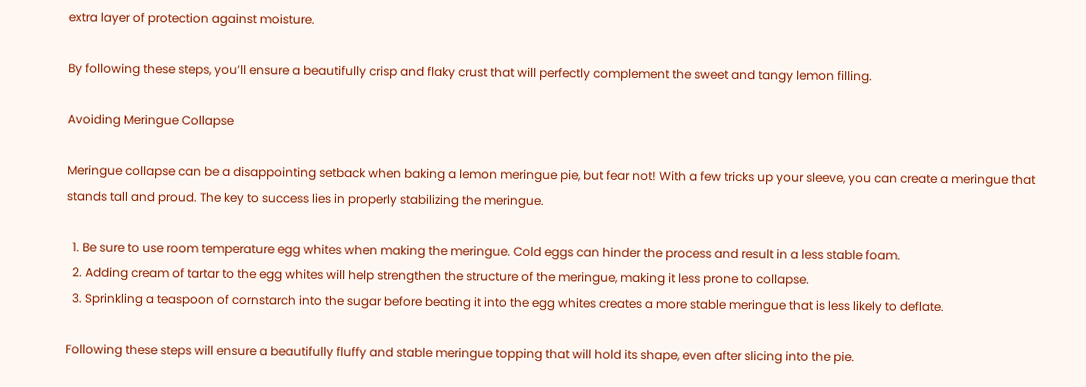extra layer of protection against moisture.

By following these steps, you’ll ensure a beautifully crisp and flaky crust that will perfectly complement the sweet and tangy lemon filling.

Avoiding Meringue Collapse

Meringue collapse can be a disappointing setback when baking a lemon meringue pie, but fear not! With a few tricks up your sleeve, you can create a meringue that stands tall and proud. The key to success lies in properly stabilizing the meringue.

  1. Be sure to use room temperature egg whites when making the meringue. Cold eggs can hinder the process and result in a less stable foam.
  2. Adding cream of tartar to the egg whites will help strengthen the structure of the meringue, making it less prone to collapse.
  3. Sprinkling a teaspoon of cornstarch into the sugar before beating it into the egg whites creates a more stable meringue that is less likely to deflate.

Following these steps will ensure a beautifully fluffy and stable meringue topping that will hold its shape, even after slicing into the pie.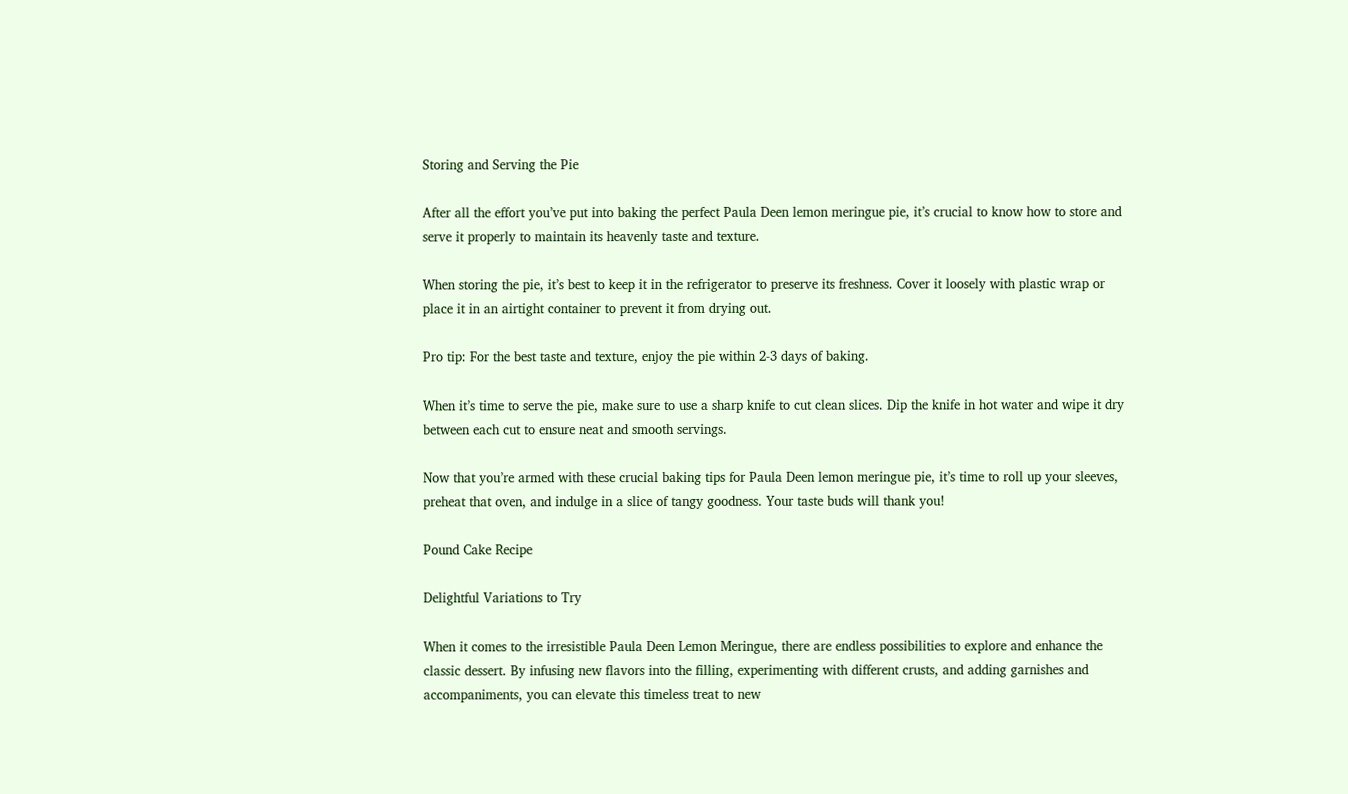Storing and Serving the Pie

After all the effort you’ve put into baking the perfect Paula Deen lemon meringue pie, it’s crucial to know how to store and serve it properly to maintain its heavenly taste and texture.

When storing the pie, it’s best to keep it in the refrigerator to preserve its freshness. Cover it loosely with plastic wrap or place it in an airtight container to prevent it from drying out.

Pro tip: For the best taste and texture, enjoy the pie within 2-3 days of baking.

When it’s time to serve the pie, make sure to use a sharp knife to cut clean slices. Dip the knife in hot water and wipe it dry between each cut to ensure neat and smooth servings.

Now that you’re armed with these crucial baking tips for Paula Deen lemon meringue pie, it’s time to roll up your sleeves, preheat that oven, and indulge in a slice of tangy goodness. Your taste buds will thank you!

Pound Cake Recipe

Delightful Variations to Try

When it comes to the irresistible Paula Deen Lemon Meringue, there are endless possibilities to explore and enhance the classic dessert. By infusing new flavors into the filling, experimenting with different crusts, and adding garnishes and accompaniments, you can elevate this timeless treat to new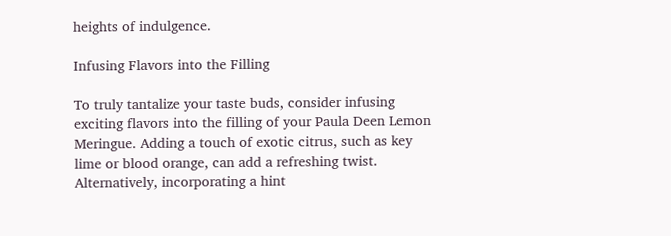heights of indulgence.

Infusing Flavors into the Filling

To truly tantalize your taste buds, consider infusing exciting flavors into the filling of your Paula Deen Lemon Meringue. Adding a touch of exotic citrus, such as key lime or blood orange, can add a refreshing twist. Alternatively, incorporating a hint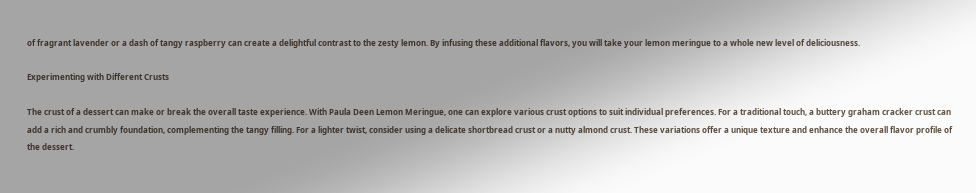of fragrant lavender or a dash of tangy raspberry can create a delightful contrast to the zesty lemon. By infusing these additional flavors, you will take your lemon meringue to a whole new level of deliciousness.

Experimenting with Different Crusts

The crust of a dessert can make or break the overall taste experience. With Paula Deen Lemon Meringue, one can explore various crust options to suit individual preferences. For a traditional touch, a buttery graham cracker crust can add a rich and crumbly foundation, complementing the tangy filling. For a lighter twist, consider using a delicate shortbread crust or a nutty almond crust. These variations offer a unique texture and enhance the overall flavor profile of the dessert.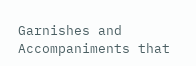Garnishes and Accompaniments that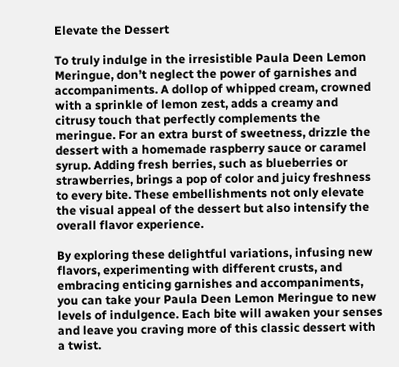Elevate the Dessert

To truly indulge in the irresistible Paula Deen Lemon Meringue, don’t neglect the power of garnishes and accompaniments. A dollop of whipped cream, crowned with a sprinkle of lemon zest, adds a creamy and citrusy touch that perfectly complements the meringue. For an extra burst of sweetness, drizzle the dessert with a homemade raspberry sauce or caramel syrup. Adding fresh berries, such as blueberries or strawberries, brings a pop of color and juicy freshness to every bite. These embellishments not only elevate the visual appeal of the dessert but also intensify the overall flavor experience.

By exploring these delightful variations, infusing new flavors, experimenting with different crusts, and embracing enticing garnishes and accompaniments, you can take your Paula Deen Lemon Meringue to new levels of indulgence. Each bite will awaken your senses and leave you craving more of this classic dessert with a twist.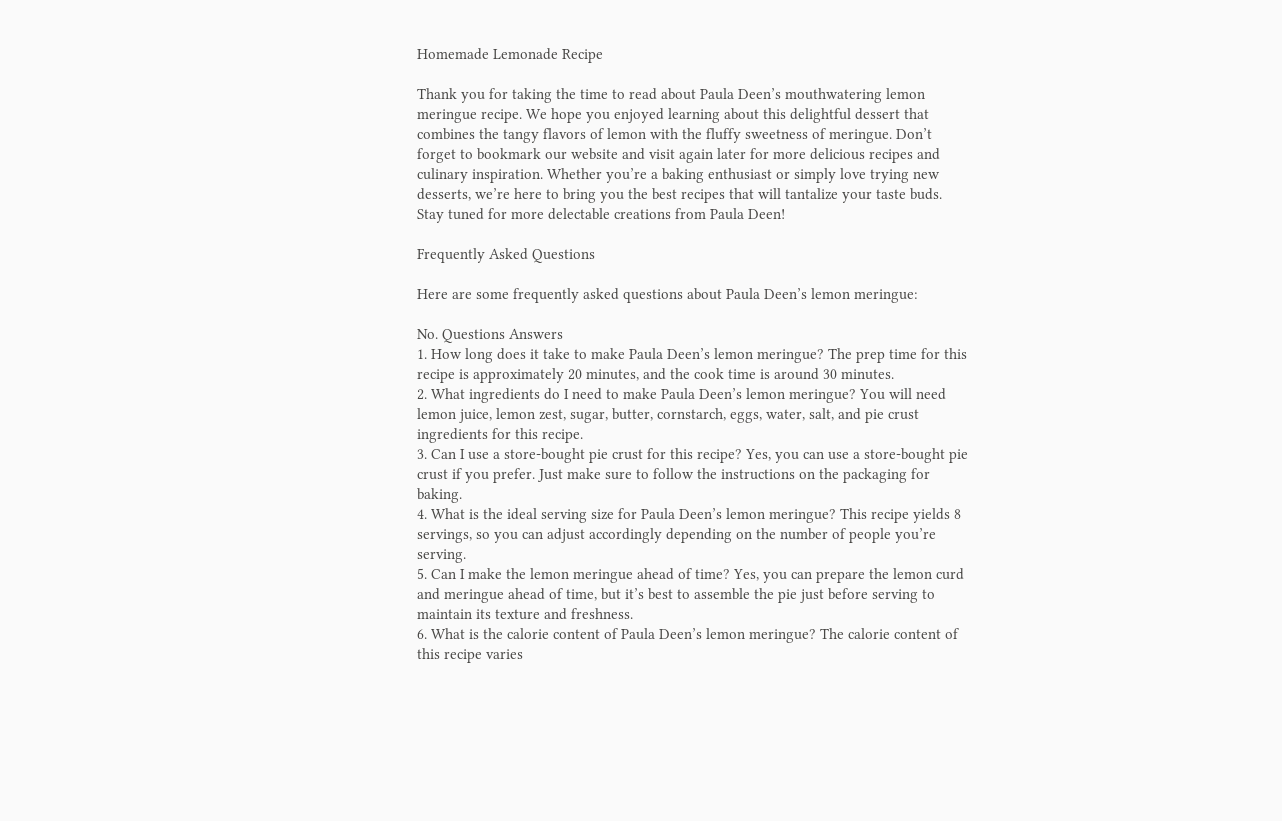Homemade Lemonade Recipe

Thank you for taking the time to read about Paula Deen’s mouthwatering lemon meringue recipe. We hope you enjoyed learning about this delightful dessert that combines the tangy flavors of lemon with the fluffy sweetness of meringue. Don’t forget to bookmark our website and visit again later for more delicious recipes and culinary inspiration. Whether you’re a baking enthusiast or simply love trying new desserts, we’re here to bring you the best recipes that will tantalize your taste buds. Stay tuned for more delectable creations from Paula Deen!

Frequently Asked Questions

Here are some frequently asked questions about Paula Deen’s lemon meringue:

No. Questions Answers
1. How long does it take to make Paula Deen’s lemon meringue? The prep time for this recipe is approximately 20 minutes, and the cook time is around 30 minutes.
2. What ingredients do I need to make Paula Deen’s lemon meringue? You will need lemon juice, lemon zest, sugar, butter, cornstarch, eggs, water, salt, and pie crust ingredients for this recipe.
3. Can I use a store-bought pie crust for this recipe? Yes, you can use a store-bought pie crust if you prefer. Just make sure to follow the instructions on the packaging for baking.
4. What is the ideal serving size for Paula Deen’s lemon meringue? This recipe yields 8 servings, so you can adjust accordingly depending on the number of people you’re serving.
5. Can I make the lemon meringue ahead of time? Yes, you can prepare the lemon curd and meringue ahead of time, but it’s best to assemble the pie just before serving to maintain its texture and freshness.
6. What is the calorie content of Paula Deen’s lemon meringue? The calorie content of this recipe varies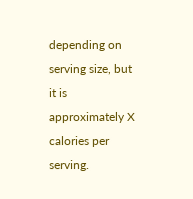depending on serving size, but it is approximately X calories per serving.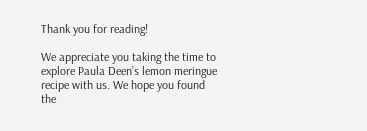Thank you for reading!

We appreciate you taking the time to explore Paula Deen’s lemon meringue recipe with us. We hope you found the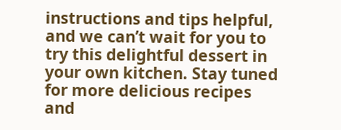instructions and tips helpful, and we can’t wait for you to try this delightful dessert in your own kitchen. Stay tuned for more delicious recipes and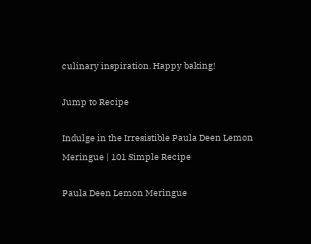culinary inspiration. Happy baking!

Jump to Recipe

Indulge in the Irresistible Paula Deen Lemon Meringue | 101 Simple Recipe

Paula Deen Lemon Meringue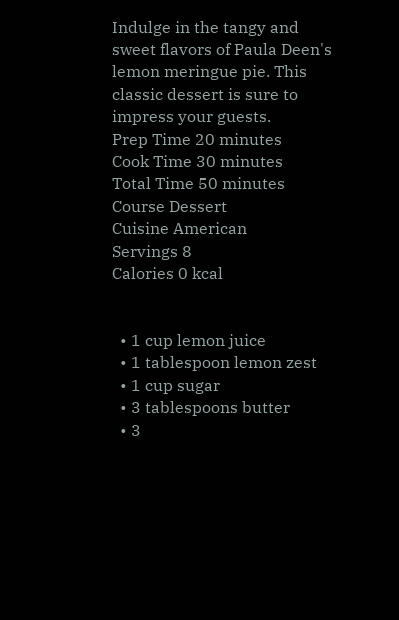Indulge in the tangy and sweet flavors of Paula Deen's lemon meringue pie. This classic dessert is sure to impress your guests.
Prep Time 20 minutes
Cook Time 30 minutes
Total Time 50 minutes
Course Dessert
Cuisine American
Servings 8
Calories 0 kcal


  • 1 cup lemon juice
  • 1 tablespoon lemon zest
  • 1 cup sugar
  • 3 tablespoons butter
  • 3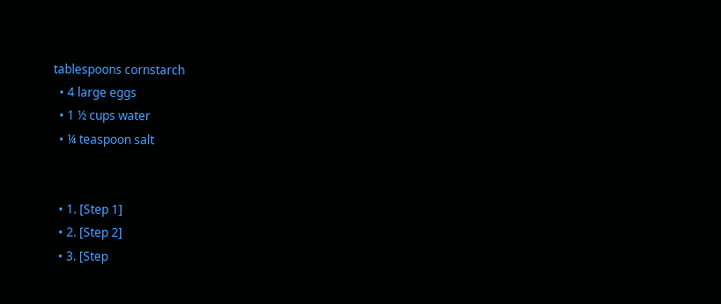tablespoons cornstarch
  • 4 large eggs
  • 1 ½ cups water
  • ¼ teaspoon salt


  • 1. [Step 1]
  • 2. [Step 2]
  • 3. [Step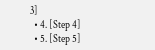3]
  • 4. [Step 4]
  • 5. [Step 5]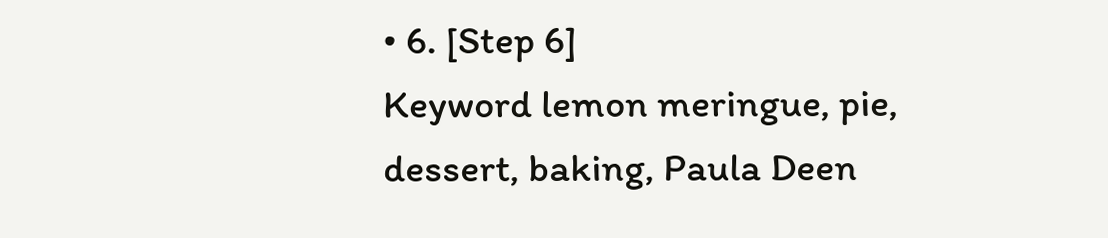• 6. [Step 6]
Keyword lemon meringue, pie, dessert, baking, Paula Deen